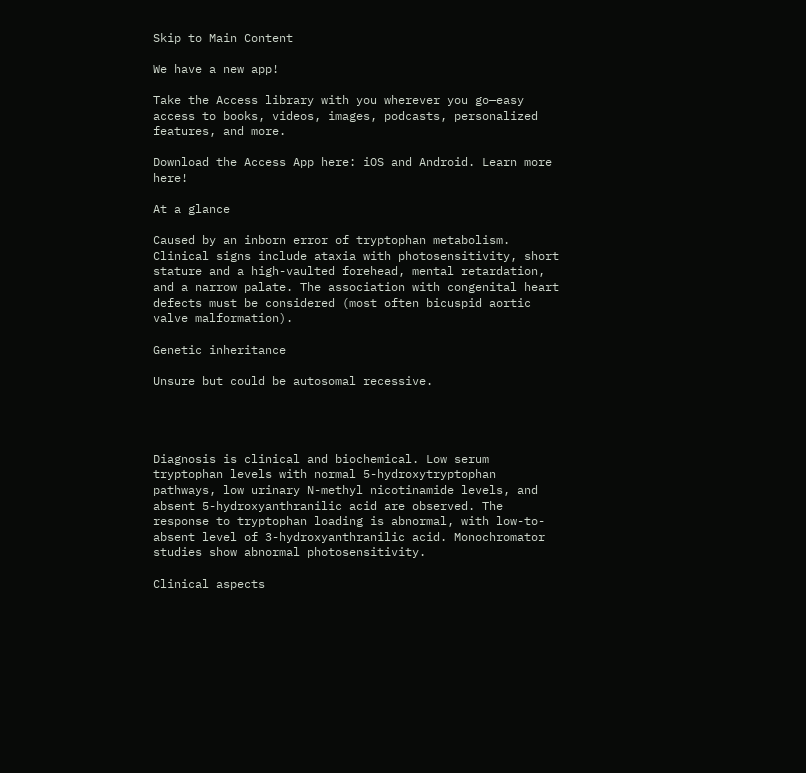Skip to Main Content

We have a new app!

Take the Access library with you wherever you go—easy access to books, videos, images, podcasts, personalized features, and more.

Download the Access App here: iOS and Android. Learn more here!

At a glance

Caused by an inborn error of tryptophan metabolism. Clinical signs include ataxia with photosensitivity, short stature and a high-vaulted forehead, mental retardation, and a narrow palate. The association with congenital heart defects must be considered (most often bicuspid aortic valve malformation).

Genetic inheritance

Unsure but could be autosomal recessive.




Diagnosis is clinical and biochemical. Low serum tryptophan levels with normal 5-hydroxytryptophan pathways, low urinary N-methyl nicotinamide levels, and absent 5-hydroxyanthranilic acid are observed. The response to tryptophan loading is abnormal, with low-to-absent level of 3-hydroxyanthranilic acid. Monochromator studies show abnormal photosensitivity.

Clinical aspects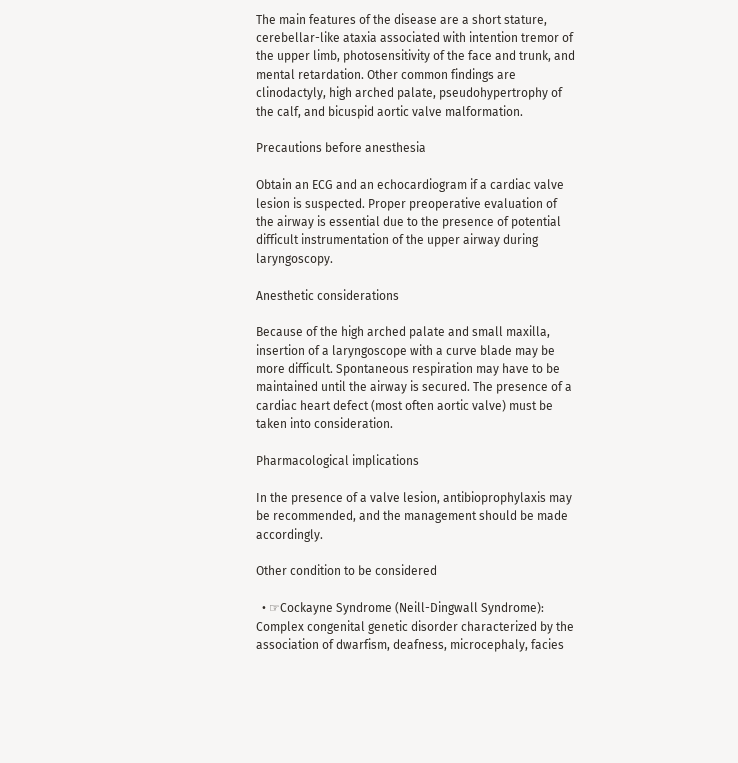The main features of the disease are a short stature, cerebellar-like ataxia associated with intention tremor of the upper limb, photosensitivity of the face and trunk, and mental retardation. Other common findings are clinodactyly, high arched palate, pseudohypertrophy of the calf, and bicuspid aortic valve malformation.

Precautions before anesthesia

Obtain an ECG and an echocardiogram if a cardiac valve lesion is suspected. Proper preoperative evaluation of the airway is essential due to the presence of potential difficult instrumentation of the upper airway during laryngoscopy.

Anesthetic considerations

Because of the high arched palate and small maxilla, insertion of a laryngoscope with a curve blade may be more difficult. Spontaneous respiration may have to be maintained until the airway is secured. The presence of a cardiac heart defect (most often aortic valve) must be taken into consideration.

Pharmacological implications

In the presence of a valve lesion, antibioprophylaxis may be recommended, and the management should be made accordingly.

Other condition to be considered

  • ☞Cockayne Syndrome (Neill-Dingwall Syndrome): Complex congenital genetic disorder characterized by the association of dwarfism, deafness, microcephaly, facies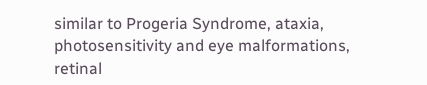similar to Progeria Syndrome, ataxia, photosensitivity and eye malformations, retinal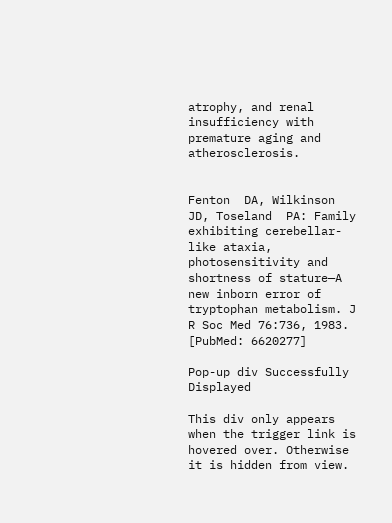atrophy, and renal insufficiency with premature aging and atherosclerosis.


Fenton  DA, Wilkinson  JD, Toseland  PA: Family exhibiting cerebellar-like ataxia, photosensitivity and shortness of stature—A new inborn error of tryptophan metabolism. J R Soc Med 76:736, 1983.  [PubMed: 6620277]

Pop-up div Successfully Displayed

This div only appears when the trigger link is hovered over. Otherwise it is hidden from view.